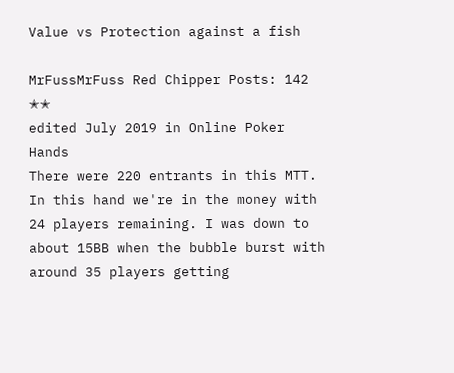Value vs Protection against a fish

MrFussMrFuss Red Chipper Posts: 142 ✭✭
edited July 2019 in Online Poker Hands
There were 220 entrants in this MTT. In this hand we're in the money with 24 players remaining. I was down to about 15BB when the bubble burst with around 35 players getting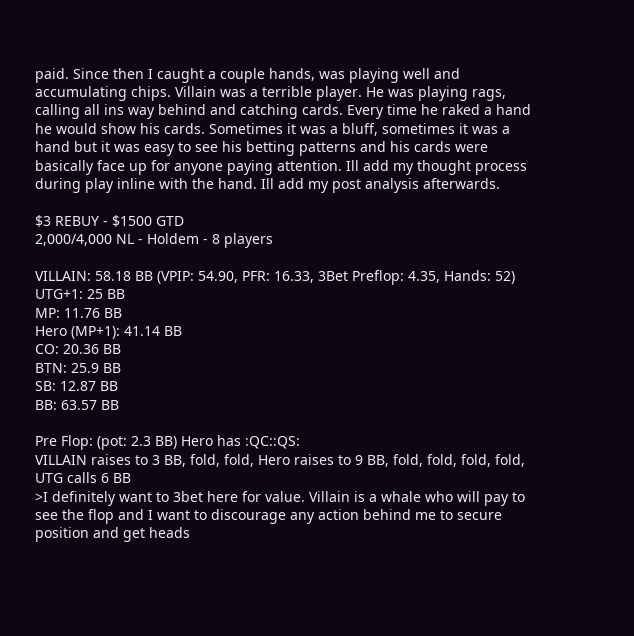paid. Since then I caught a couple hands, was playing well and accumulating chips. Villain was a terrible player. He was playing rags, calling all ins way behind and catching cards. Every time he raked a hand he would show his cards. Sometimes it was a bluff, sometimes it was a hand but it was easy to see his betting patterns and his cards were basically face up for anyone paying attention. Ill add my thought process during play inline with the hand. Ill add my post analysis afterwards.

$3 REBUY - $1500 GTD
2,000/4,000 NL - Holdem - 8 players

VILLAIN: 58.18 BB (VPIP: 54.90, PFR: 16.33, 3Bet Preflop: 4.35, Hands: 52)
UTG+1: 25 BB
MP: 11.76 BB
Hero (MP+1): 41.14 BB
CO: 20.36 BB
BTN: 25.9 BB
SB: 12.87 BB
BB: 63.57 BB

Pre Flop: (pot: 2.3 BB) Hero has :QC::QS:
VILLAIN raises to 3 BB, fold, fold, Hero raises to 9 BB, fold, fold, fold, fold, UTG calls 6 BB
>I definitely want to 3bet here for value. Villain is a whale who will pay to see the flop and I want to discourage any action behind me to secure position and get heads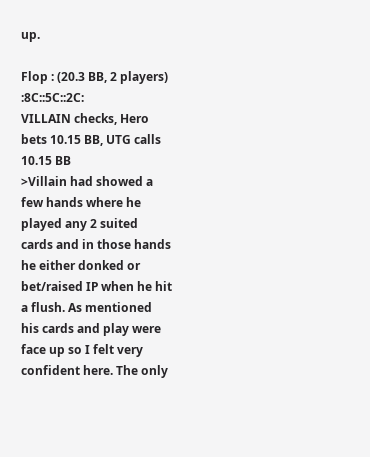up.

Flop : (20.3 BB, 2 players) :8C::5C::2C:
VILLAIN checks, Hero bets 10.15 BB, UTG calls 10.15 BB
>Villain had showed a few hands where he played any 2 suited cards and in those hands he either donked or bet/raised IP when he hit a flush. As mentioned his cards and play were face up so I felt very confident here. The only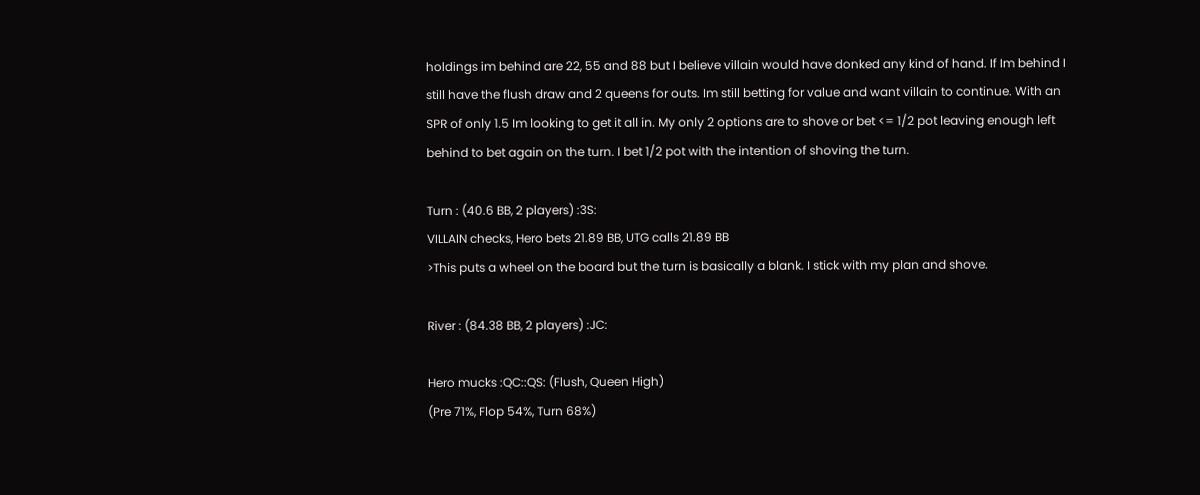holdings im behind are 22, 55 and 88 but I believe villain would have donked any kind of hand. If Im behind I still have the flush draw and 2 queens for outs. Im still betting for value and want villain to continue. With an SPR of only 1.5 Im looking to get it all in. My only 2 options are to shove or bet <= 1/2 pot leaving enough left behind to bet again on the turn. I bet 1/2 pot with the intention of shoving the turn.

Turn : (40.6 BB, 2 players) :3S:
VILLAIN checks, Hero bets 21.89 BB, UTG calls 21.89 BB
>This puts a wheel on the board but the turn is basically a blank. I stick with my plan and shove.

River : (84.38 BB, 2 players) :JC:

Hero mucks :QC::QS: (Flush, Queen High)
(Pre 71%, Flop 54%, Turn 68%)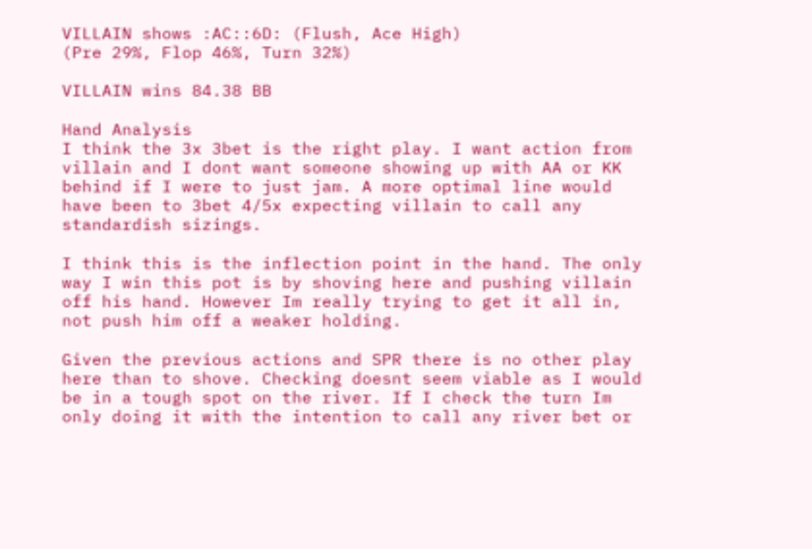VILLAIN shows :AC::6D: (Flush, Ace High)
(Pre 29%, Flop 46%, Turn 32%)

VILLAIN wins 84.38 BB

Hand Analysis
I think the 3x 3bet is the right play. I want action from villain and I dont want someone showing up with AA or KK behind if I were to just jam. A more optimal line would have been to 3bet 4/5x expecting villain to call any standardish sizings.

I think this is the inflection point in the hand. The only way I win this pot is by shoving here and pushing villain off his hand. However Im really trying to get it all in, not push him off a weaker holding.

Given the previous actions and SPR there is no other play here than to shove. Checking doesnt seem viable as I would be in a tough spot on the river. If I check the turn Im only doing it with the intention to call any river bet or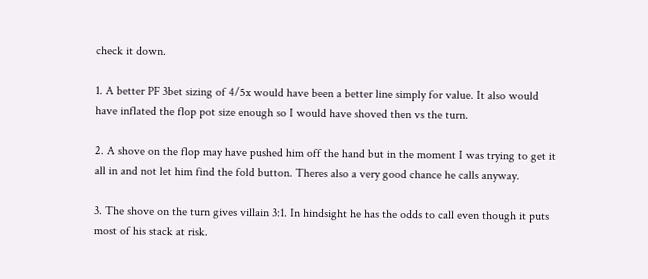check it down.

1. A better PF 3bet sizing of 4/5x would have been a better line simply for value. It also would have inflated the flop pot size enough so I would have shoved then vs the turn.

2. A shove on the flop may have pushed him off the hand but in the moment I was trying to get it all in and not let him find the fold button. Theres also a very good chance he calls anyway.

3. The shove on the turn gives villain 3:1. In hindsight he has the odds to call even though it puts most of his stack at risk.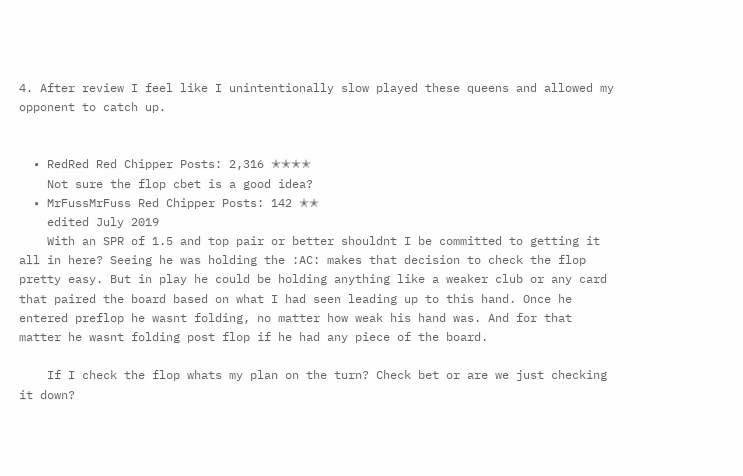4. After review I feel like I unintentionally slow played these queens and allowed my opponent to catch up.


  • RedRed Red Chipper Posts: 2,316 ✭✭✭✭
    Not sure the flop cbet is a good idea?
  • MrFussMrFuss Red Chipper Posts: 142 ✭✭
    edited July 2019
    With an SPR of 1.5 and top pair or better shouldnt I be committed to getting it all in here? Seeing he was holding the :AC: makes that decision to check the flop pretty easy. But in play he could be holding anything like a weaker club or any card that paired the board based on what I had seen leading up to this hand. Once he entered preflop he wasnt folding, no matter how weak his hand was. And for that matter he wasnt folding post flop if he had any piece of the board.

    If I check the flop whats my plan on the turn? Check bet or are we just checking it down?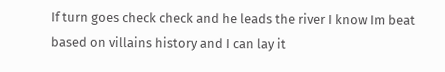If turn goes check check and he leads the river I know Im beat based on villains history and I can lay it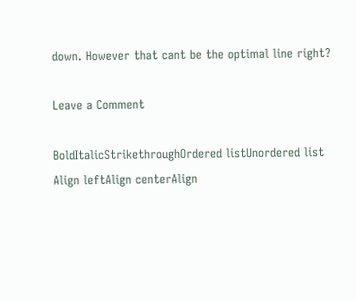down. However that cant be the optimal line right?

Leave a Comment

BoldItalicStrikethroughOrdered listUnordered list
Align leftAlign centerAlign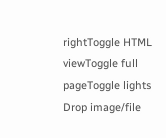rightToggle HTML viewToggle full pageToggle lights
Drop image/file